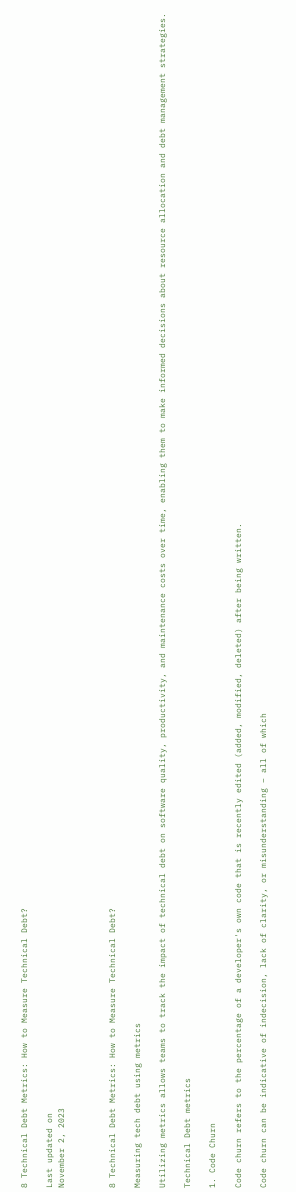8 Technical Debt Metrics: How to Measure Technical Debt?

Last updated on
November 2, 2023



8 Technical Debt Metrics: How to Measure Technical Debt?

Measuring tech debt using metrics

Utilizing metrics allows teams to track the impact of technical debt on software quality, productivity, and maintenance costs over time, enabling them to make informed decisions about resource allocation and debt management strategies.

Technical Debt metrics

1. Code Churn

Code churn refers to the percentage of a developer's own code that is recently edited (added, modified, deleted) after being written.

Code churn can be indicative of indecision, lack of clarity, or misunderstanding – all of which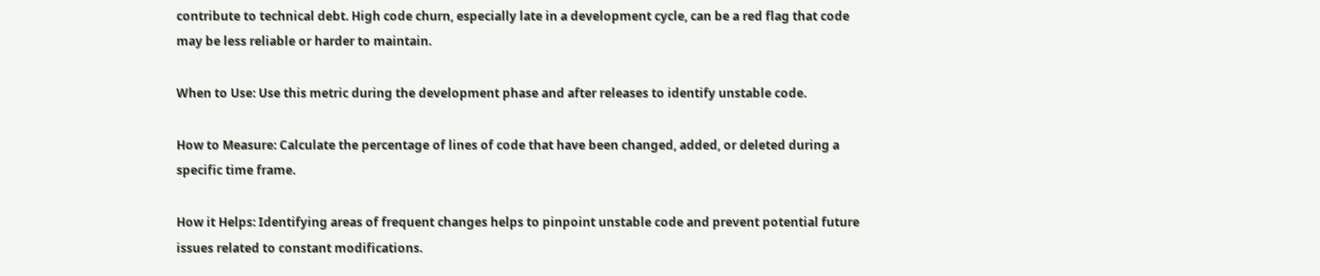contribute to technical debt. High code churn, especially late in a development cycle, can be a red flag that code may be less reliable or harder to maintain.

When to Use: Use this metric during the development phase and after releases to identify unstable code.

How to Measure: Calculate the percentage of lines of code that have been changed, added, or deleted during a specific time frame.

How it Helps: Identifying areas of frequent changes helps to pinpoint unstable code and prevent potential future issues related to constant modifications.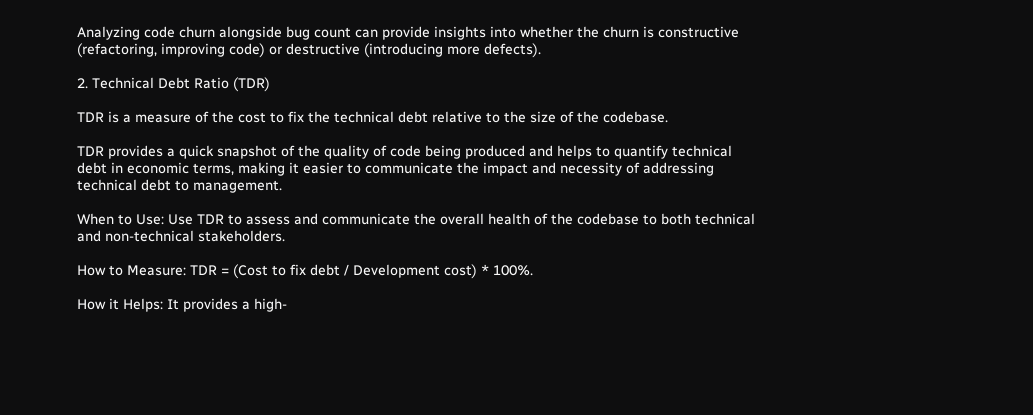Analyzing code churn alongside bug count can provide insights into whether the churn is constructive (refactoring, improving code) or destructive (introducing more defects).

2. Technical Debt Ratio (TDR)

TDR is a measure of the cost to fix the technical debt relative to the size of the codebase.

TDR provides a quick snapshot of the quality of code being produced and helps to quantify technical debt in economic terms, making it easier to communicate the impact and necessity of addressing technical debt to management.

When to Use: Use TDR to assess and communicate the overall health of the codebase to both technical and non-technical stakeholders.

How to Measure: TDR = (Cost to fix debt / Development cost) * 100%.

How it Helps: It provides a high-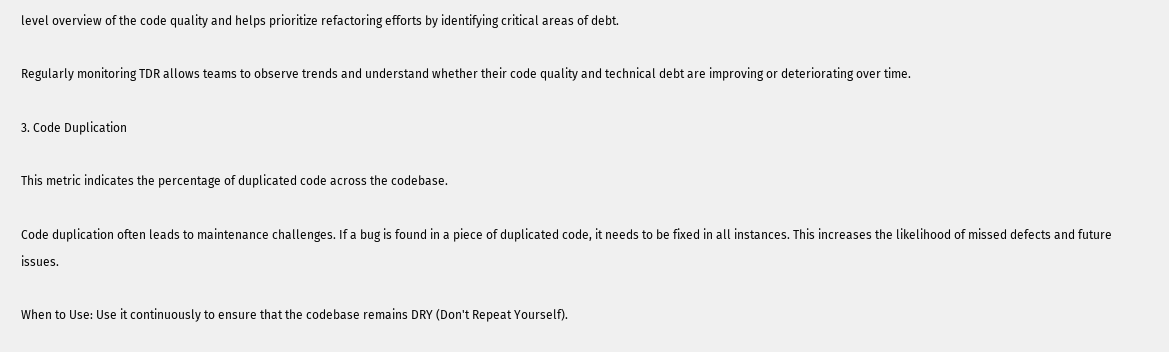level overview of the code quality and helps prioritize refactoring efforts by identifying critical areas of debt.

Regularly monitoring TDR allows teams to observe trends and understand whether their code quality and technical debt are improving or deteriorating over time.

3. Code Duplication

This metric indicates the percentage of duplicated code across the codebase.

Code duplication often leads to maintenance challenges. If a bug is found in a piece of duplicated code, it needs to be fixed in all instances. This increases the likelihood of missed defects and future issues.

When to Use: Use it continuously to ensure that the codebase remains DRY (Don't Repeat Yourself).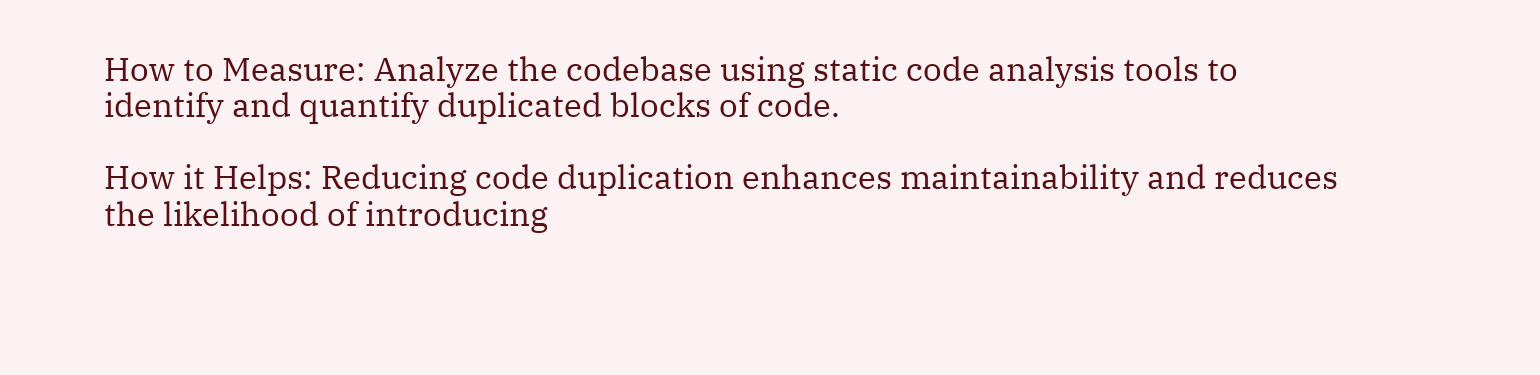How to Measure: Analyze the codebase using static code analysis tools to identify and quantify duplicated blocks of code.

How it Helps: Reducing code duplication enhances maintainability and reduces the likelihood of introducing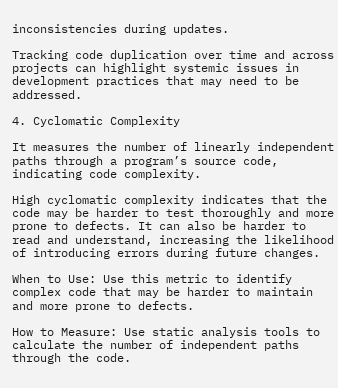inconsistencies during updates.

Tracking code duplication over time and across projects can highlight systemic issues in development practices that may need to be addressed.

4. Cyclomatic Complexity

It measures the number of linearly independent paths through a program’s source code, indicating code complexity.

High cyclomatic complexity indicates that the code may be harder to test thoroughly and more prone to defects. It can also be harder to read and understand, increasing the likelihood of introducing errors during future changes.

When to Use: Use this metric to identify complex code that may be harder to maintain and more prone to defects.

How to Measure: Use static analysis tools to calculate the number of independent paths through the code.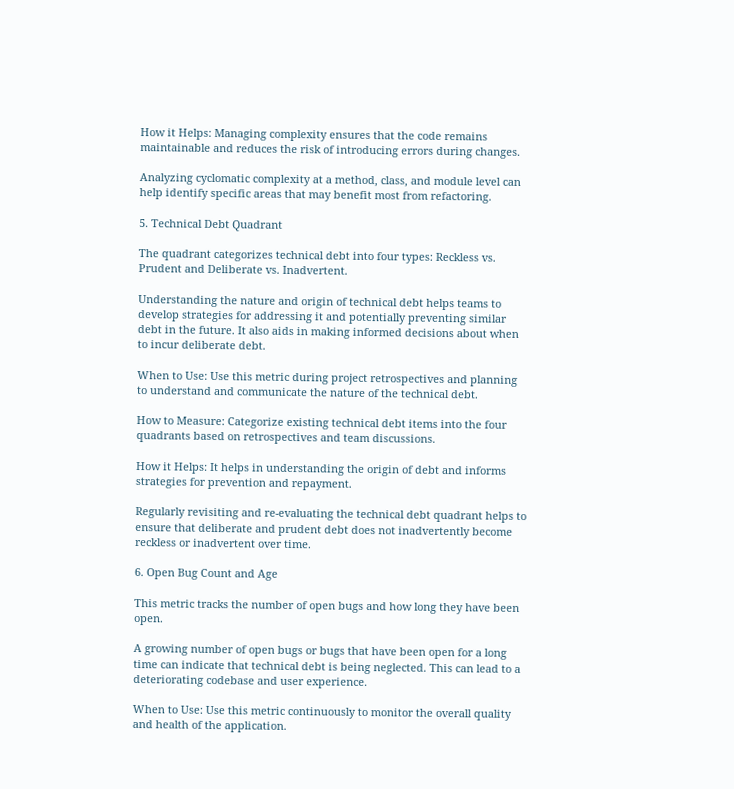How it Helps: Managing complexity ensures that the code remains maintainable and reduces the risk of introducing errors during changes.

Analyzing cyclomatic complexity at a method, class, and module level can help identify specific areas that may benefit most from refactoring.

5. Technical Debt Quadrant

The quadrant categorizes technical debt into four types: Reckless vs. Prudent and Deliberate vs. Inadvertent.

Understanding the nature and origin of technical debt helps teams to develop strategies for addressing it and potentially preventing similar debt in the future. It also aids in making informed decisions about when to incur deliberate debt.

When to Use: Use this metric during project retrospectives and planning to understand and communicate the nature of the technical debt.

How to Measure: Categorize existing technical debt items into the four quadrants based on retrospectives and team discussions.

How it Helps: It helps in understanding the origin of debt and informs strategies for prevention and repayment.

Regularly revisiting and re-evaluating the technical debt quadrant helps to ensure that deliberate and prudent debt does not inadvertently become reckless or inadvertent over time.

6. Open Bug Count and Age

This metric tracks the number of open bugs and how long they have been open.

A growing number of open bugs or bugs that have been open for a long time can indicate that technical debt is being neglected. This can lead to a deteriorating codebase and user experience.

When to Use: Use this metric continuously to monitor the overall quality and health of the application.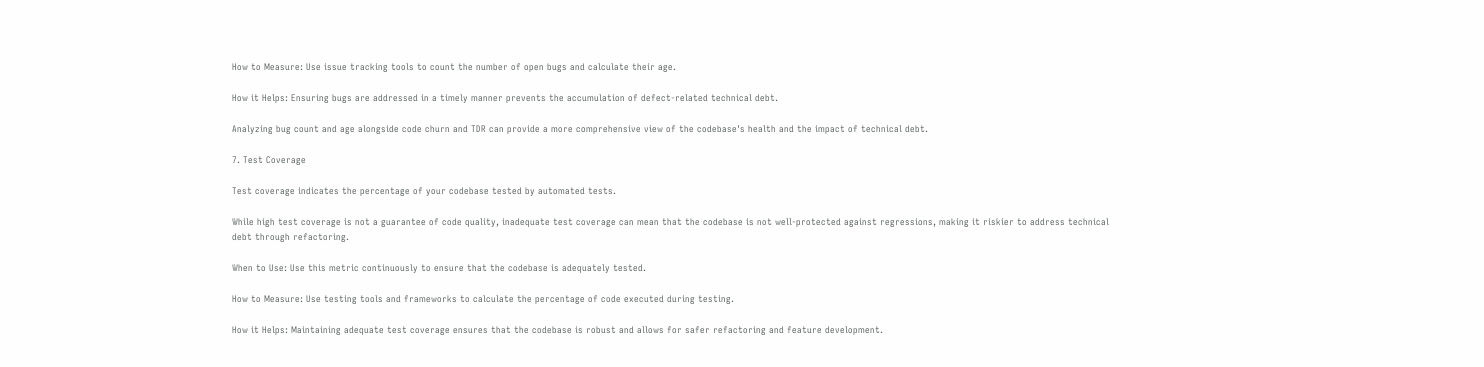How to Measure: Use issue tracking tools to count the number of open bugs and calculate their age.

How it Helps: Ensuring bugs are addressed in a timely manner prevents the accumulation of defect-related technical debt.

Analyzing bug count and age alongside code churn and TDR can provide a more comprehensive view of the codebase's health and the impact of technical debt.

7. Test Coverage

Test coverage indicates the percentage of your codebase tested by automated tests.

While high test coverage is not a guarantee of code quality, inadequate test coverage can mean that the codebase is not well-protected against regressions, making it riskier to address technical debt through refactoring.

When to Use: Use this metric continuously to ensure that the codebase is adequately tested.

How to Measure: Use testing tools and frameworks to calculate the percentage of code executed during testing.

How it Helps: Maintaining adequate test coverage ensures that the codebase is robust and allows for safer refactoring and feature development.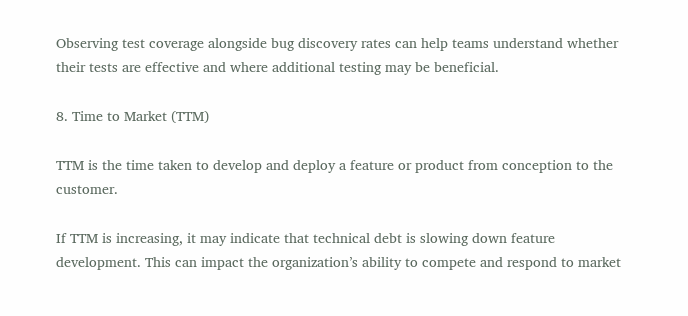Observing test coverage alongside bug discovery rates can help teams understand whether their tests are effective and where additional testing may be beneficial.

8. Time to Market (TTM)

TTM is the time taken to develop and deploy a feature or product from conception to the customer.

If TTM is increasing, it may indicate that technical debt is slowing down feature development. This can impact the organization’s ability to compete and respond to market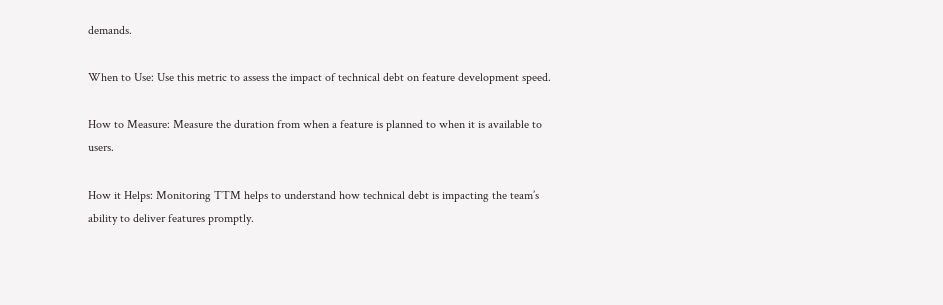demands.

When to Use: Use this metric to assess the impact of technical debt on feature development speed.

How to Measure: Measure the duration from when a feature is planned to when it is available to users.

How it Helps: Monitoring TTM helps to understand how technical debt is impacting the team’s ability to deliver features promptly.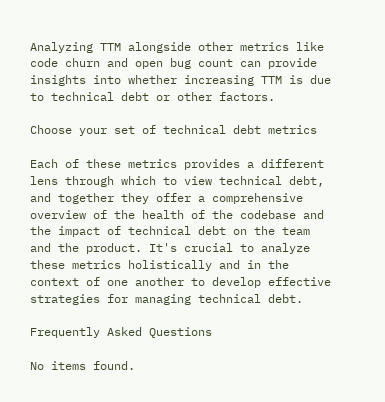Analyzing TTM alongside other metrics like code churn and open bug count can provide insights into whether increasing TTM is due to technical debt or other factors.

Choose your set of technical debt metrics

Each of these metrics provides a different lens through which to view technical debt, and together they offer a comprehensive overview of the health of the codebase and the impact of technical debt on the team and the product. It's crucial to analyze these metrics holistically and in the context of one another to develop effective strategies for managing technical debt.

Frequently Asked Questions

No items found.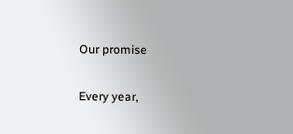Our promise

Every year,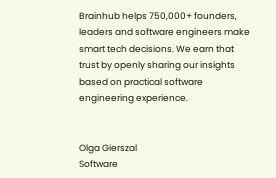Brainhub helps 750,000+ founders, leaders and software engineers make smart tech decisions. We earn that trust by openly sharing our insights based on practical software engineering experience.


Olga Gierszal
Software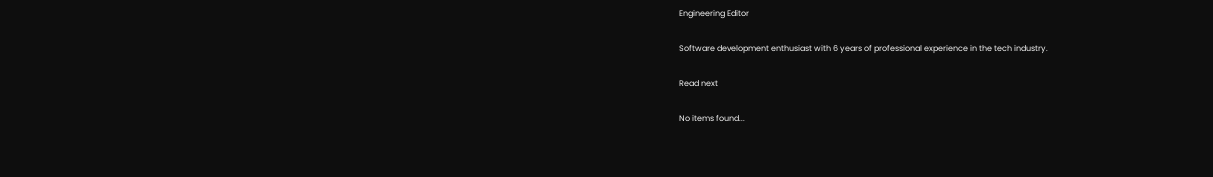Engineering Editor

Software development enthusiast with 6 years of professional experience in the tech industry.

Read next

No items found...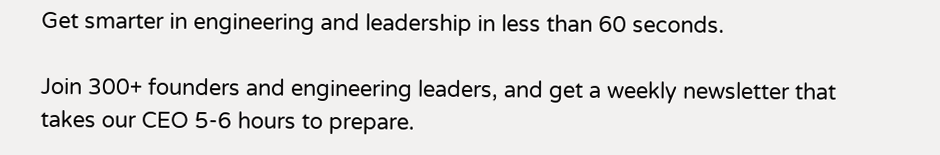Get smarter in engineering and leadership in less than 60 seconds.

Join 300+ founders and engineering leaders, and get a weekly newsletter that takes our CEO 5-6 hours to prepare.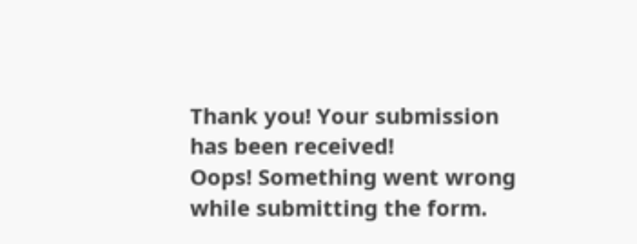Thank you! Your submission has been received!
Oops! Something went wrong while submitting the form.